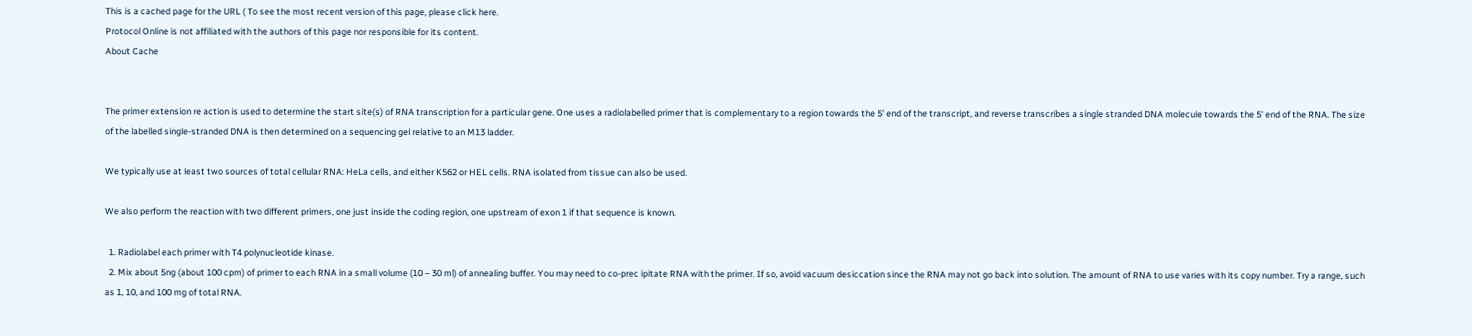This is a cached page for the URL ( To see the most recent version of this page, please click here.
Protocol Online is not affiliated with the authors of this page nor responsible for its content.
About Cache


The primer extension re action is used to determine the start site(s) of RNA transcription for a particular gene. One uses a radiolabelled primer that is complementary to a region towards the 5' end of the transcript, and reverse transcribes a single stranded DNA molecule towards the 5' end of the RNA. The size of the labelled single-stranded DNA is then determined on a sequencing gel relative to an M13 ladder.

We typically use at least two sources of total cellular RNA: HeLa cells, and either K562 or HEL cells. RNA isolated from tissue can also be used.

We also perform the reaction with two different primers, one just inside the coding region, one upstream of exon 1 if that sequence is known.

  1. Radiolabel each primer with T4 polynucleotide kinase.
  2. Mix about 5ng (about 100 cpm) of primer to each RNA in a small volume (10 – 30 ml) of annealing buffer. You may need to co-prec ipitate RNA with the primer. If so, avoid vacuum desiccation since the RNA may not go back into solution. The amount of RNA to use varies with its copy number. Try a range, such as 1, 10, and 100 mg of total RNA.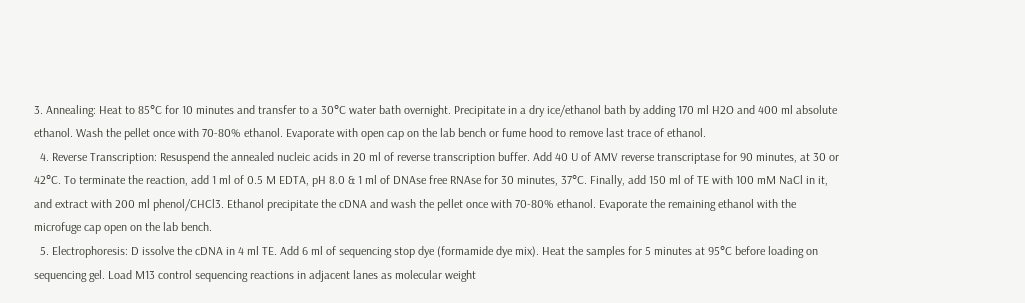3. Annealing: Heat to 85°C for 10 minutes and transfer to a 30°C water bath overnight. Precipitate in a dry ice/ethanol bath by adding 170 ml H2O and 400 ml absolute ethanol. Wash the pellet once with 70-80% ethanol. Evaporate with open cap on the lab bench or fume hood to remove last trace of ethanol.
  4. Reverse Transcription: Resuspend the annealed nucleic acids in 20 ml of reverse transcription buffer. Add 40 U of AMV reverse transcriptase for 90 minutes, at 30 or 42°C. To terminate the reaction, add 1 ml of 0.5 M EDTA, pH 8.0 & 1 ml of DNAse free RNAse for 30 minutes, 37°C. Finally, add 150 ml of TE with 100 mM NaCl in it, and extract with 200 ml phenol/CHCl3. Ethanol precipitate the cDNA and wash the pellet once with 70-80% ethanol. Evaporate the remaining ethanol with the microfuge cap open on the lab bench.
  5. Electrophoresis: D issolve the cDNA in 4 ml TE. Add 6 ml of sequencing stop dye (formamide dye mix). Heat the samples for 5 minutes at 95°C before loading on sequencing gel. Load M13 control sequencing reactions in adjacent lanes as molecular weight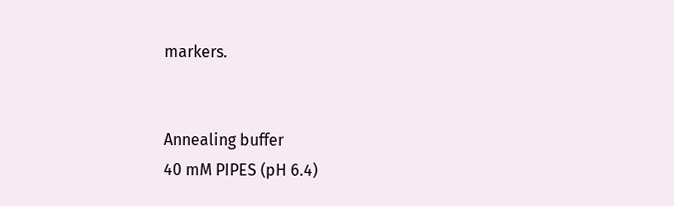markers.


Annealing buffer
40 mM PIPES (pH 6.4)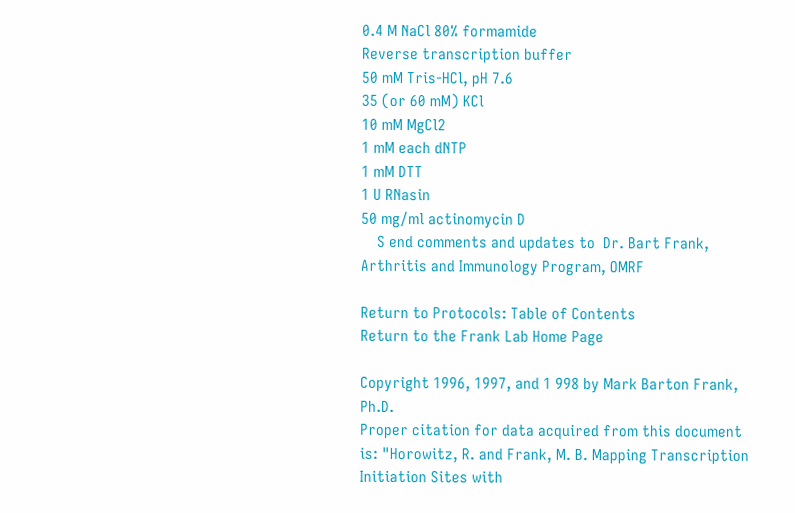0.4 M NaCl 80% formamide
Reverse transcription buffer
50 mM Tris-HCl, pH 7.6
35 (or 60 mM) KCl
10 mM MgCl2
1 mM each dNTP
1 mM DTT
1 U RNasin
50 mg/ml actinomycin D
    S end comments and updates to  Dr. Bart Frank, Arthritis and Immunology Program, OMRF

Return to Protocols: Table of Contents
Return to the Frank Lab Home Page

Copyright 1996, 1997, and 1 998 by Mark Barton Frank, Ph.D.
Proper citation for data acquired from this document is: "Horowitz, R. and Frank, M. B. Mapping Transcription Initiation Sites with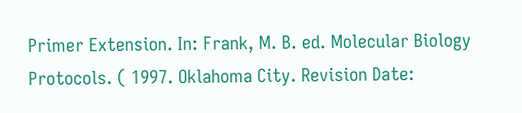Primer Extension. In: Frank, M. B. ed. Molecular Biology Protocols. ( 1997. Oklahoma City. Revision Date: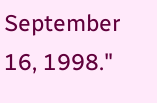September 16, 1998."